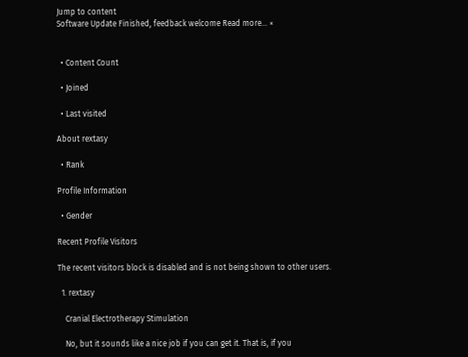Jump to content
Software Update Finished, feedback welcome Read more... ×


  • Content Count

  • Joined

  • Last visited

About rextasy

  • Rank

Profile Information

  • Gender

Recent Profile Visitors

The recent visitors block is disabled and is not being shown to other users.

  1. rextasy

    Cranial Electrotherapy Stimulation

    No, but it sounds like a nice job if you can get it. That is, if you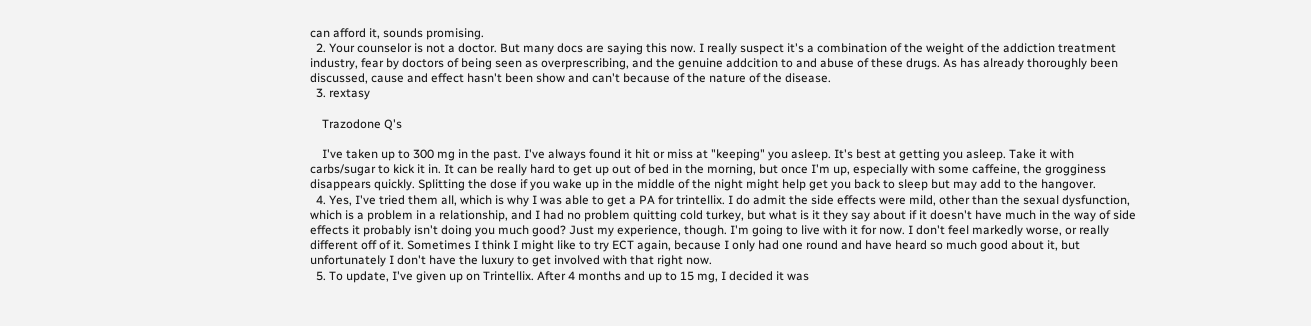can afford it, sounds promising.
  2. Your counselor is not a doctor. But many docs are saying this now. I really suspect it's a combination of the weight of the addiction treatment industry, fear by doctors of being seen as overprescribing, and the genuine addcition to and abuse of these drugs. As has already thoroughly been discussed, cause and effect hasn't been show and can't because of the nature of the disease.
  3. rextasy

    Trazodone Q's

    I've taken up to 300 mg in the past. I've always found it hit or miss at "keeping" you asleep. It's best at getting you asleep. Take it with carbs/sugar to kick it in. It can be really hard to get up out of bed in the morning, but once I'm up, especially with some caffeine, the grogginess disappears quickly. Splitting the dose if you wake up in the middle of the night might help get you back to sleep but may add to the hangover.
  4. Yes, I've tried them all, which is why I was able to get a PA for trintellix. I do admit the side effects were mild, other than the sexual dysfunction, which is a problem in a relationship, and I had no problem quitting cold turkey, but what is it they say about if it doesn't have much in the way of side effects it probably isn't doing you much good? Just my experience, though. I'm going to live with it for now. I don't feel markedly worse, or really different off of it. Sometimes I think I might like to try ECT again, because I only had one round and have heard so much good about it, but unfortunately I don't have the luxury to get involved with that right now.
  5. To update, I've given up on Trintellix. After 4 months and up to 15 mg, I decided it was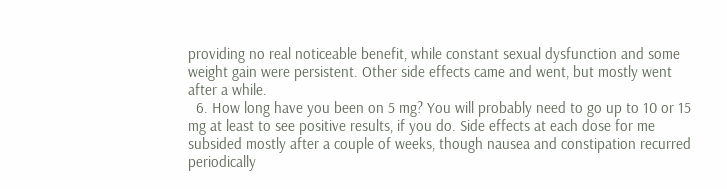providing no real noticeable benefit, while constant sexual dysfunction and some weight gain were persistent. Other side effects came and went, but mostly went after a while.
  6. How long have you been on 5 mg? You will probably need to go up to 10 or 15 mg at least to see positive results, if you do. Side effects at each dose for me subsided mostly after a couple of weeks, though nausea and constipation recurred periodically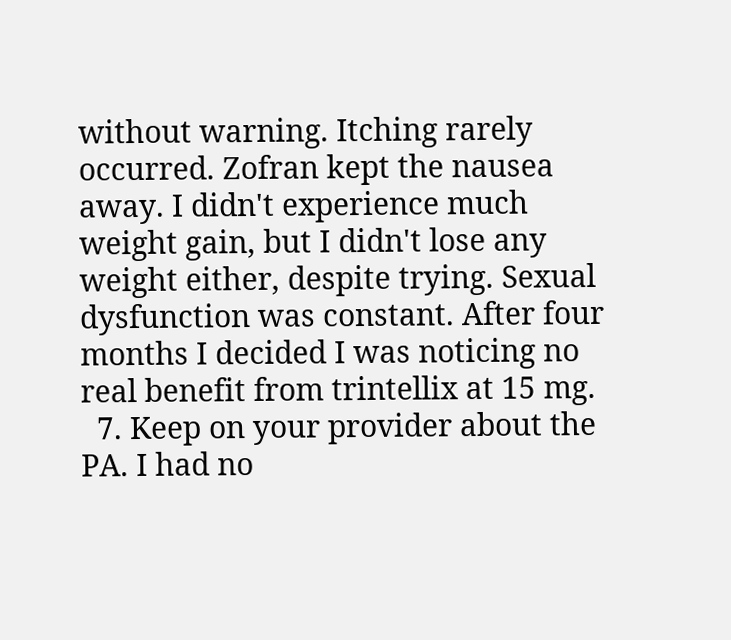without warning. Itching rarely occurred. Zofran kept the nausea away. I didn't experience much weight gain, but I didn't lose any weight either, despite trying. Sexual dysfunction was constant. After four months I decided I was noticing no real benefit from trintellix at 15 mg.
  7. Keep on your provider about the PA. I had no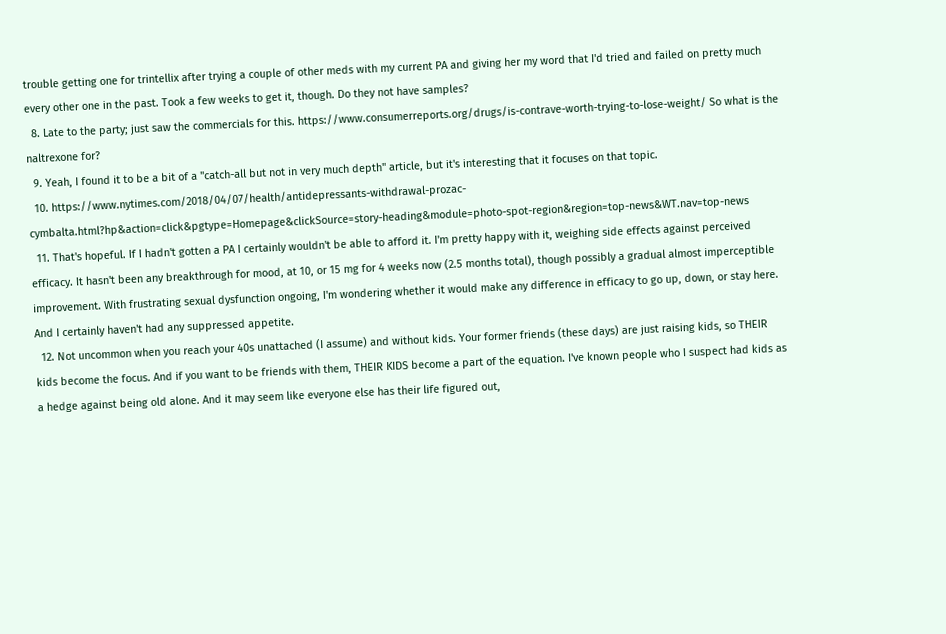trouble getting one for trintellix after trying a couple of other meds with my current PA and giving her my word that I'd tried and failed on pretty much every other one in the past. Took a few weeks to get it, though. Do they not have samples?
  8. Late to the party; just saw the commercials for this. https://www.consumerreports.org/drugs/is-contrave-worth-trying-to-lose-weight/ So what is the naltrexone for?
  9. Yeah, I found it to be a bit of a "catch-all but not in very much depth" article, but it's interesting that it focuses on that topic.
  10. https://www.nytimes.com/2018/04/07/health/antidepressants-withdrawal-prozac-cymbalta.html?hp&action=click&pgtype=Homepage&clickSource=story-heading&module=photo-spot-region&region=top-news&WT.nav=top-news
  11. That's hopeful. If I hadn't gotten a PA I certainly wouldn't be able to afford it. I'm pretty happy with it, weighing side effects against perceived efficacy. It hasn't been any breakthrough for mood, at 10, or 15 mg for 4 weeks now (2.5 months total), though possibly a gradual almost imperceptible improvement. With frustrating sexual dysfunction ongoing, I'm wondering whether it would make any difference in efficacy to go up, down, or stay here. And I certainly haven't had any suppressed appetite.
  12. Not uncommon when you reach your 40s unattached (I assume) and without kids. Your former friends (these days) are just raising kids, so THEIR kids become the focus. And if you want to be friends with them, THEIR KIDS become a part of the equation. I've known people who I suspect had kids as a hedge against being old alone. And it may seem like everyone else has their life figured out,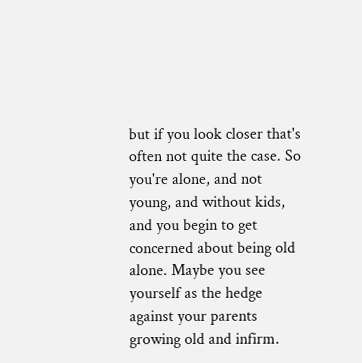but if you look closer that's often not quite the case. So you're alone, and not young, and without kids, and you begin to get concerned about being old alone. Maybe you see yourself as the hedge against your parents growing old and infirm.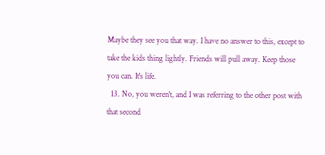Maybe they see you that way. I have no answer to this, except to take the kids thing lightly. Friends will pull away. Keep those you can. It's life.
  13. No, you weren't, and I was referring to the other post with that second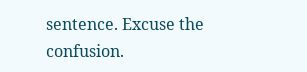sentence. Excuse the confusion.